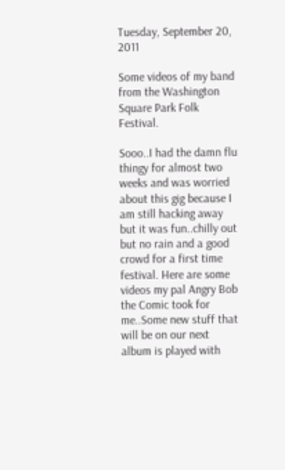Tuesday, September 20, 2011

Some videos of my band from the Washington Square Park Folk Festival.

Sooo..I had the damn flu thingy for almost two weeks and was worried about this gig because I am still hacking away but it was fun..chilly out but no rain and a good crowd for a first time festival. Here are some videos my pal Angry Bob the Comic took for me..Some new stuff that will be on our next album is played with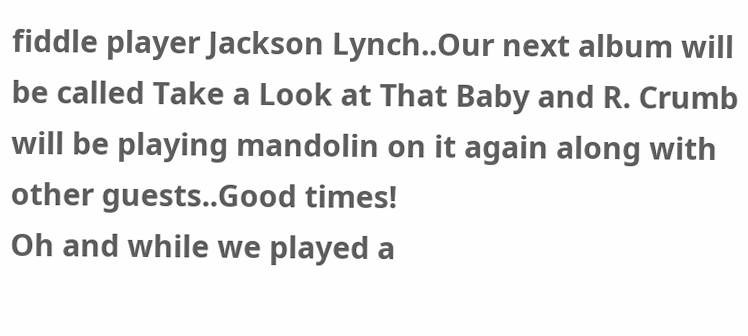fiddle player Jackson Lynch..Our next album will be called Take a Look at That Baby and R. Crumb will be playing mandolin on it again along with other guests..Good times!
Oh and while we played a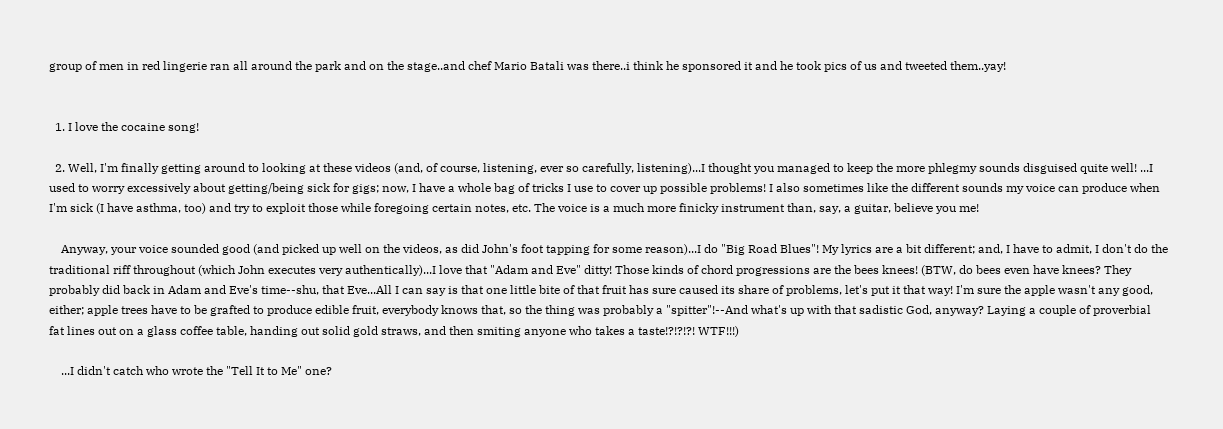group of men in red lingerie ran all around the park and on the stage..and chef Mario Batali was there..i think he sponsored it and he took pics of us and tweeted them..yay!


  1. I love the cocaine song!

  2. Well, I'm finally getting around to looking at these videos (and, of course, listening, ever so carefully, listening)...I thought you managed to keep the more phlegmy sounds disguised quite well! ...I used to worry excessively about getting/being sick for gigs; now, I have a whole bag of tricks I use to cover up possible problems! I also sometimes like the different sounds my voice can produce when I'm sick (I have asthma, too) and try to exploit those while foregoing certain notes, etc. The voice is a much more finicky instrument than, say, a guitar, believe you me!

    Anyway, your voice sounded good (and picked up well on the videos, as did John's foot tapping for some reason)...I do "Big Road Blues"! My lyrics are a bit different; and, I have to admit, I don't do the traditional riff throughout (which John executes very authentically)...I love that "Adam and Eve" ditty! Those kinds of chord progressions are the bees knees! (BTW, do bees even have knees? They probably did back in Adam and Eve's time--shu, that Eve...All I can say is that one little bite of that fruit has sure caused its share of problems, let's put it that way! I'm sure the apple wasn't any good, either; apple trees have to be grafted to produce edible fruit, everybody knows that, so the thing was probably a "spitter"!--And what's up with that sadistic God, anyway? Laying a couple of proverbial fat lines out on a glass coffee table, handing out solid gold straws, and then smiting anyone who takes a taste!?!?!?! WTF!!!)

    ...I didn't catch who wrote the "Tell It to Me" one?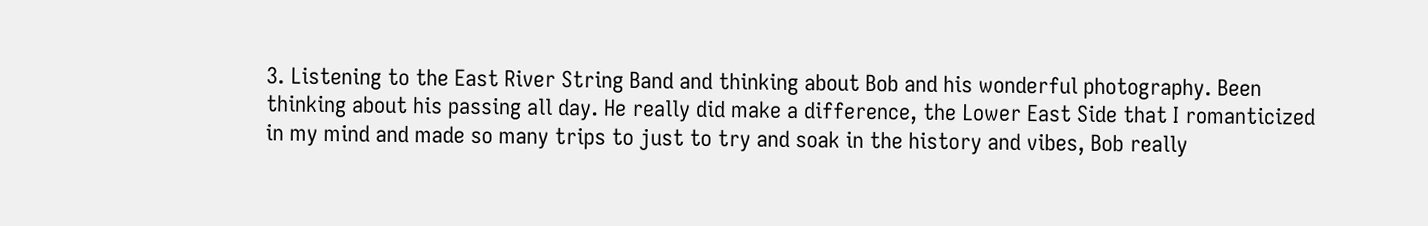3. Listening to the East River String Band and thinking about Bob and his wonderful photography. Been thinking about his passing all day. He really did make a difference, the Lower East Side that I romanticized in my mind and made so many trips to just to try and soak in the history and vibes, Bob really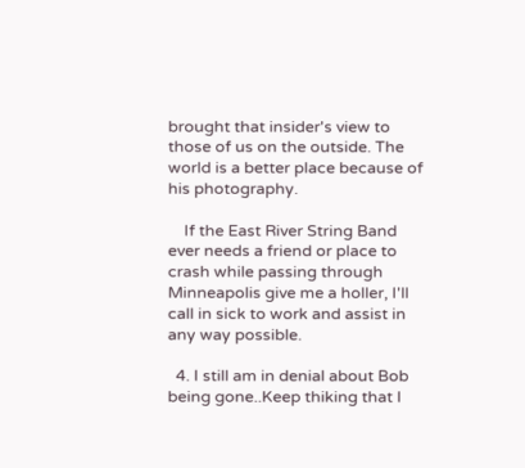brought that insider's view to those of us on the outside. The world is a better place because of his photography.

    If the East River String Band ever needs a friend or place to crash while passing through Minneapolis give me a holler, I'll call in sick to work and assist in any way possible.

  4. I still am in denial about Bob being gone..Keep thiking that I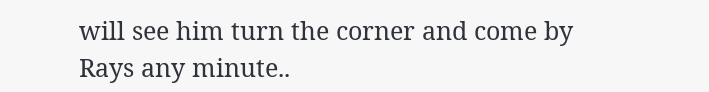will see him turn the corner and come by Rays any minute..